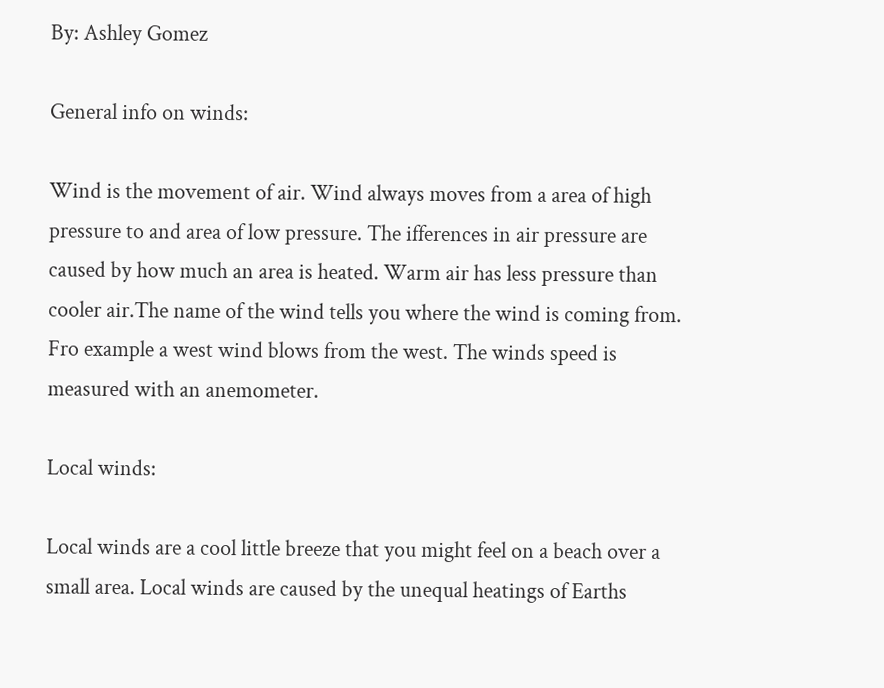By: Ashley Gomez

General info on winds:

Wind is the movement of air. Wind always moves from a area of high pressure to and area of low pressure. The ifferences in air pressure are caused by how much an area is heated. Warm air has less pressure than cooler air.The name of the wind tells you where the wind is coming from. Fro example a west wind blows from the west. The winds speed is measured with an anemometer.

Local winds:

Local winds are a cool little breeze that you might feel on a beach over a small area. Local winds are caused by the unequal heatings of Earths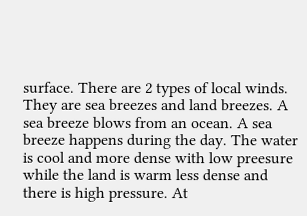surface. There are 2 types of local winds. They are sea breezes and land breezes. A sea breeze blows from an ocean. A sea breeze happens during the day. The water is cool and more dense with low preesure while the land is warm less dense and there is high pressure. At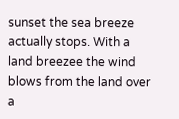sunset the sea breeze actually stops. With a land breezee the wind blows from the land over a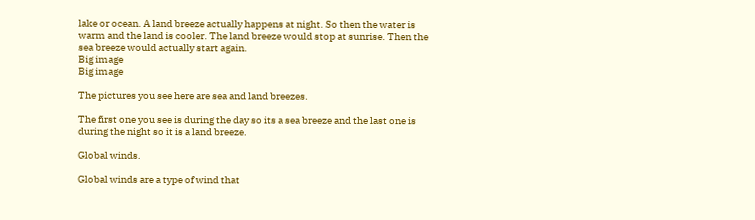lake or ocean. A land breeze actually happens at night. So then the water is warm and the land is cooler. The land breeze would stop at sunrise. Then the sea breeze would actually start again.
Big image
Big image

The pictures you see here are sea and land breezes.

The first one you see is during the day so its a sea breeze and the last one is during the night so it is a land breeze.

Global winds.

Global winds are a type of wind that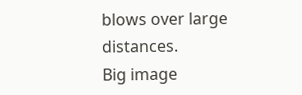blows over large distances.
Big image